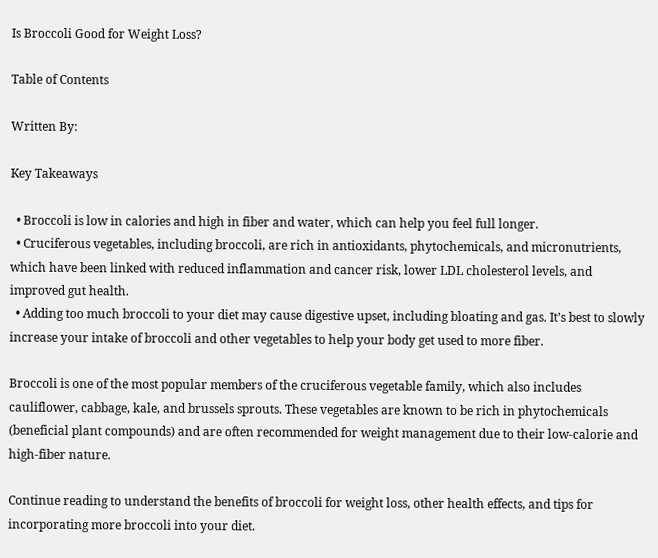Is Broccoli Good for Weight Loss?

Table of Contents

Written By:

Key Takeaways

  • Broccoli is low in calories and high in fiber and water, which can help you feel full longer.
  • Cruciferous vegetables, including broccoli, are rich in antioxidants, phytochemicals, and micronutrients, which have been linked with reduced inflammation and cancer risk, lower LDL cholesterol levels, and improved gut health.
  • Adding too much broccoli to your diet may cause digestive upset, including bloating and gas. It’s best to slowly increase your intake of broccoli and other vegetables to help your body get used to more fiber.

Broccoli is one of the most popular members of the cruciferous vegetable family, which also includes cauliflower, cabbage, kale, and brussels sprouts. These vegetables are known to be rich in phytochemicals (beneficial plant compounds) and are often recommended for weight management due to their low-calorie and high-fiber nature.

Continue reading to understand the benefits of broccoli for weight loss, other health effects, and tips for incorporating more broccoli into your diet.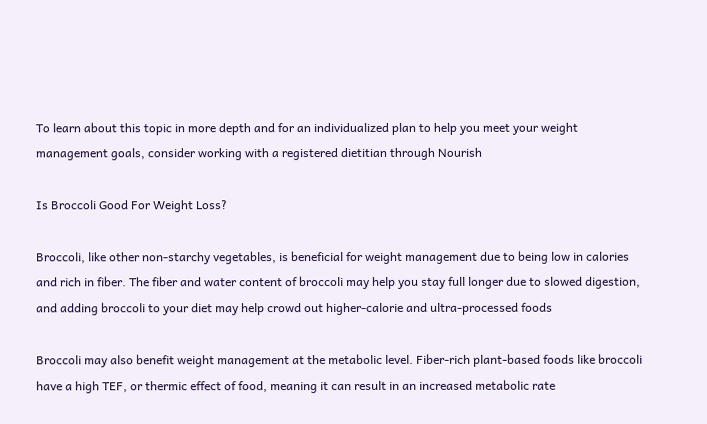To learn about this topic in more depth and for an individualized plan to help you meet your weight management goals, consider working with a registered dietitian through Nourish

Is Broccoli Good For Weight Loss?

Broccoli, like other non-starchy vegetables, is beneficial for weight management due to being low in calories and rich in fiber. The fiber and water content of broccoli may help you stay full longer due to slowed digestion, and adding broccoli to your diet may help crowd out higher-calorie and ultra-processed foods

Broccoli may also benefit weight management at the metabolic level. Fiber-rich plant-based foods like broccoli have a high TEF, or thermic effect of food, meaning it can result in an increased metabolic rate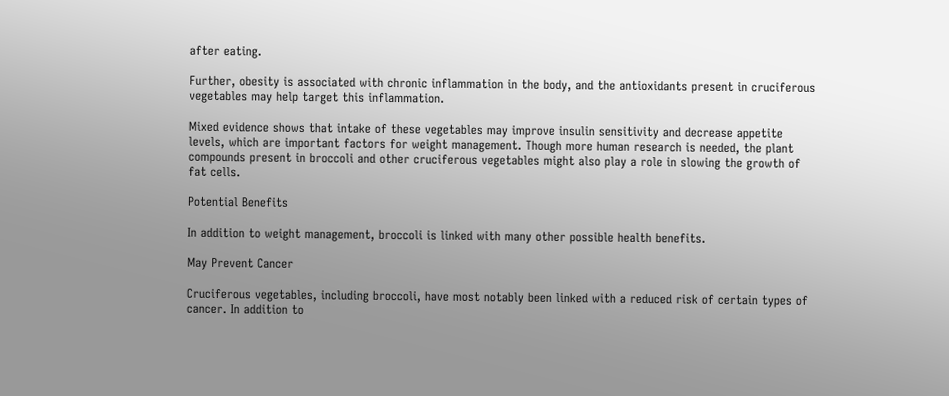after eating.

Further, obesity is associated with chronic inflammation in the body, and the antioxidants present in cruciferous vegetables may help target this inflammation.

Mixed evidence shows that intake of these vegetables may improve insulin sensitivity and decrease appetite levels, which are important factors for weight management. Though more human research is needed, the plant compounds present in broccoli and other cruciferous vegetables might also play a role in slowing the growth of fat cells.

Potential Benefits

In addition to weight management, broccoli is linked with many other possible health benefits.

May Prevent Cancer

Cruciferous vegetables, including broccoli, have most notably been linked with a reduced risk of certain types of cancer. In addition to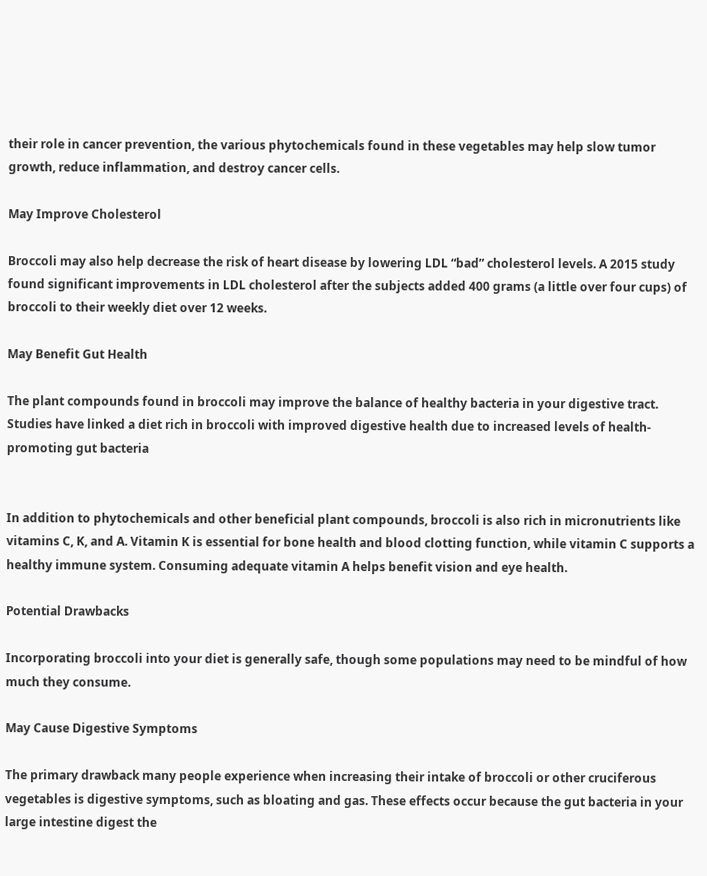their role in cancer prevention, the various phytochemicals found in these vegetables may help slow tumor growth, reduce inflammation, and destroy cancer cells.

May Improve Cholesterol

Broccoli may also help decrease the risk of heart disease by lowering LDL “bad” cholesterol levels. A 2015 study found significant improvements in LDL cholesterol after the subjects added 400 grams (a little over four cups) of broccoli to their weekly diet over 12 weeks.

May Benefit Gut Health

The plant compounds found in broccoli may improve the balance of healthy bacteria in your digestive tract. Studies have linked a diet rich in broccoli with improved digestive health due to increased levels of health-promoting gut bacteria


In addition to phytochemicals and other beneficial plant compounds, broccoli is also rich in micronutrients like vitamins C, K, and A. Vitamin K is essential for bone health and blood clotting function, while vitamin C supports a healthy immune system. Consuming adequate vitamin A helps benefit vision and eye health.

Potential Drawbacks

Incorporating broccoli into your diet is generally safe, though some populations may need to be mindful of how much they consume.

May Cause Digestive Symptoms

The primary drawback many people experience when increasing their intake of broccoli or other cruciferous vegetables is digestive symptoms, such as bloating and gas. These effects occur because the gut bacteria in your large intestine digest the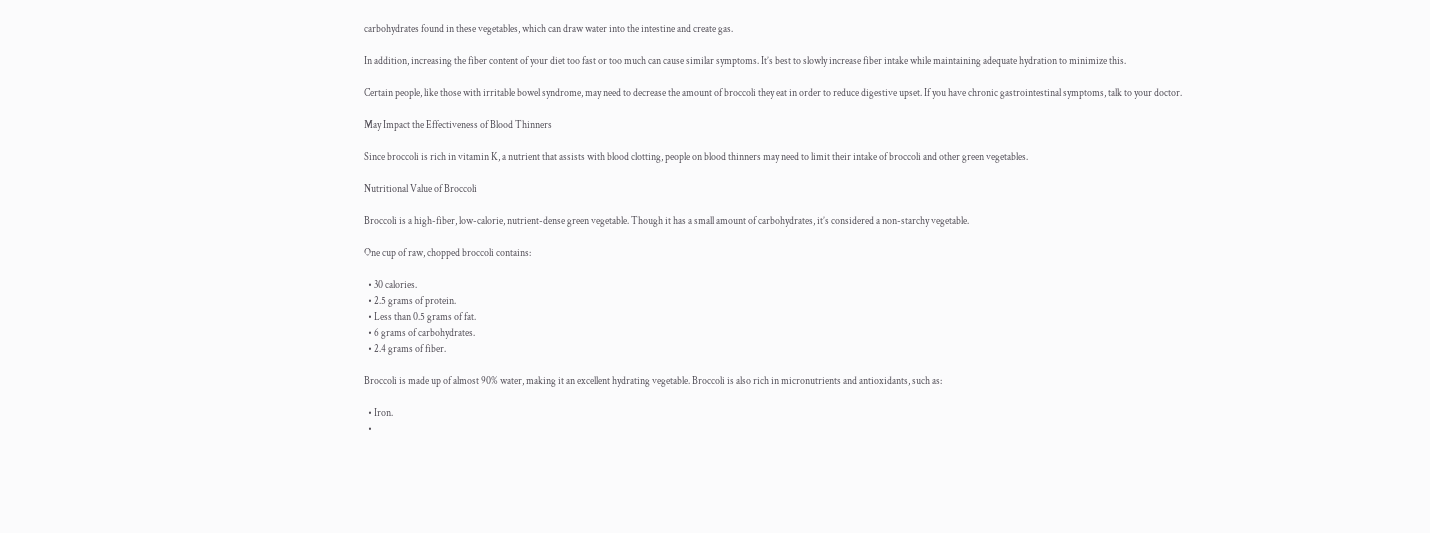carbohydrates found in these vegetables, which can draw water into the intestine and create gas.

In addition, increasing the fiber content of your diet too fast or too much can cause similar symptoms. It’s best to slowly increase fiber intake while maintaining adequate hydration to minimize this.

Certain people, like those with irritable bowel syndrome, may need to decrease the amount of broccoli they eat in order to reduce digestive upset. If you have chronic gastrointestinal symptoms, talk to your doctor.

May Impact the Effectiveness of Blood Thinners

Since broccoli is rich in vitamin K, a nutrient that assists with blood clotting, people on blood thinners may need to limit their intake of broccoli and other green vegetables.

Nutritional Value of Broccoli

Broccoli is a high-fiber, low-calorie, nutrient-dense green vegetable. Though it has a small amount of carbohydrates, it’s considered a non-starchy vegetable.

One cup of raw, chopped broccoli contains:

  • 30 calories.
  • 2.5 grams of protein.
  • Less than 0.5 grams of fat.
  • 6 grams of carbohydrates.
  • 2.4 grams of fiber.

Broccoli is made up of almost 90% water, making it an excellent hydrating vegetable. Broccoli is also rich in micronutrients and antioxidants, such as:

  • Iron.
  •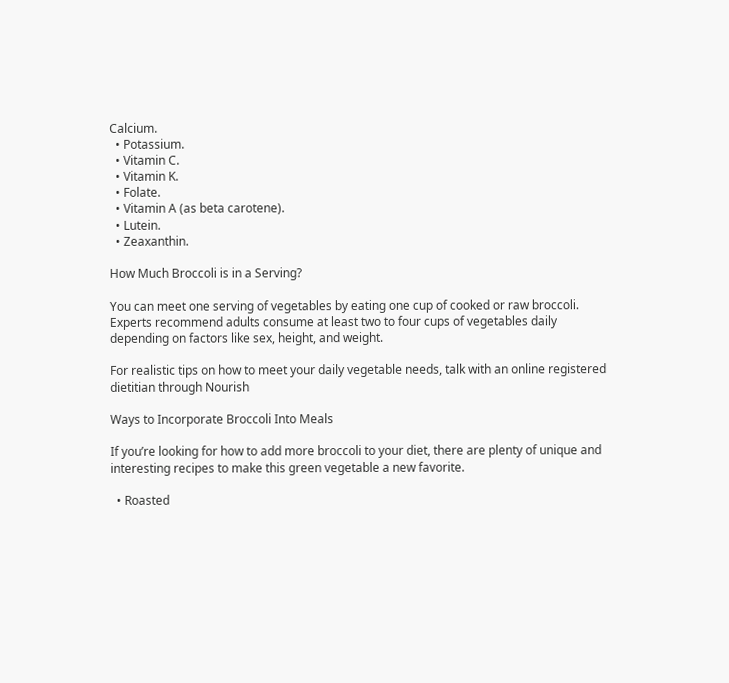Calcium.
  • Potassium.
  • Vitamin C.
  • Vitamin K.
  • Folate.
  • Vitamin A (as beta carotene).
  • Lutein.
  • Zeaxanthin.

How Much Broccoli is in a Serving?

You can meet one serving of vegetables by eating one cup of cooked or raw broccoli. Experts recommend adults consume at least two to four cups of vegetables daily depending on factors like sex, height, and weight.

For realistic tips on how to meet your daily vegetable needs, talk with an online registered dietitian through Nourish

Ways to Incorporate Broccoli Into Meals

If you’re looking for how to add more broccoli to your diet, there are plenty of unique and interesting recipes to make this green vegetable a new favorite.

  • Roasted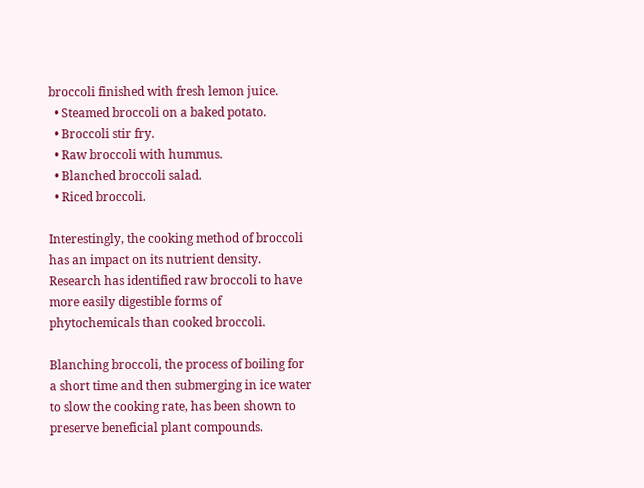broccoli finished with fresh lemon juice.
  • Steamed broccoli on a baked potato.
  • Broccoli stir fry.
  • Raw broccoli with hummus.
  • Blanched broccoli salad.
  • Riced broccoli.

Interestingly, the cooking method of broccoli has an impact on its nutrient density. Research has identified raw broccoli to have more easily digestible forms of phytochemicals than cooked broccoli.

Blanching broccoli, the process of boiling for a short time and then submerging in ice water to slow the cooking rate, has been shown to preserve beneficial plant compounds.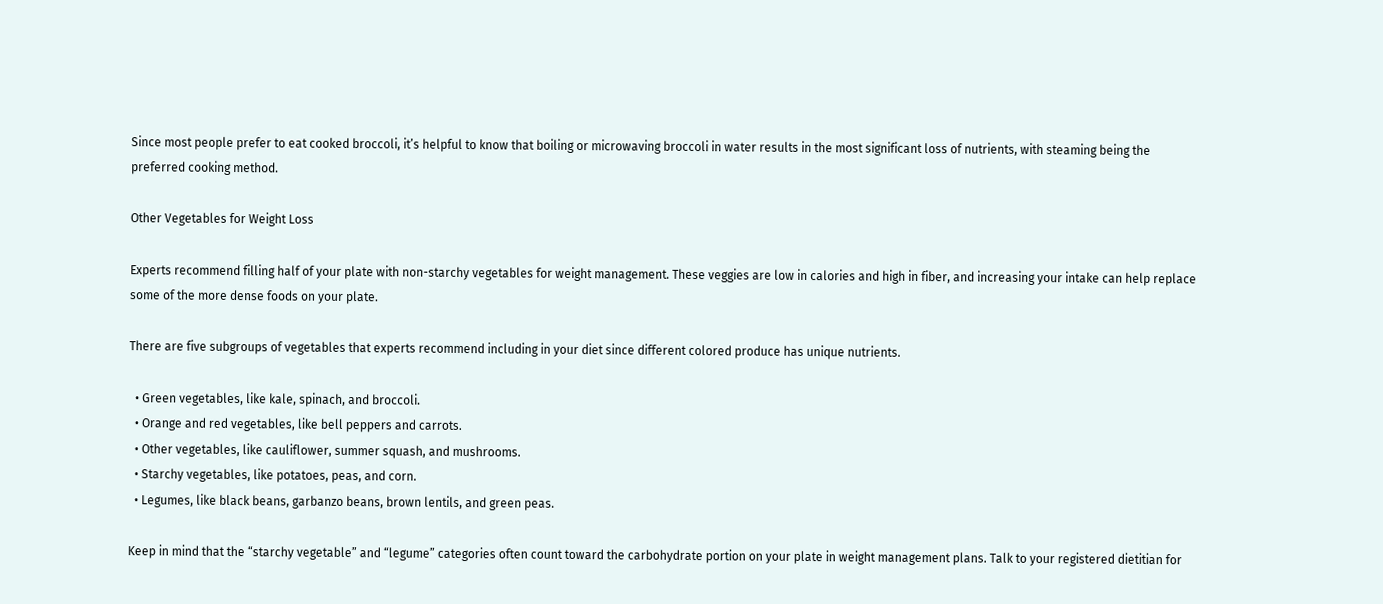Since most people prefer to eat cooked broccoli, it’s helpful to know that boiling or microwaving broccoli in water results in the most significant loss of nutrients, with steaming being the preferred cooking method.

Other Vegetables for Weight Loss

Experts recommend filling half of your plate with non-starchy vegetables for weight management. These veggies are low in calories and high in fiber, and increasing your intake can help replace some of the more dense foods on your plate.

There are five subgroups of vegetables that experts recommend including in your diet since different colored produce has unique nutrients.

  • Green vegetables, like kale, spinach, and broccoli.
  • Orange and red vegetables, like bell peppers and carrots.
  • Other vegetables, like cauliflower, summer squash, and mushrooms.
  • Starchy vegetables, like potatoes, peas, and corn.
  • Legumes, like black beans, garbanzo beans, brown lentils, and green peas.

Keep in mind that the “starchy vegetable” and “legume” categories often count toward the carbohydrate portion on your plate in weight management plans. Talk to your registered dietitian for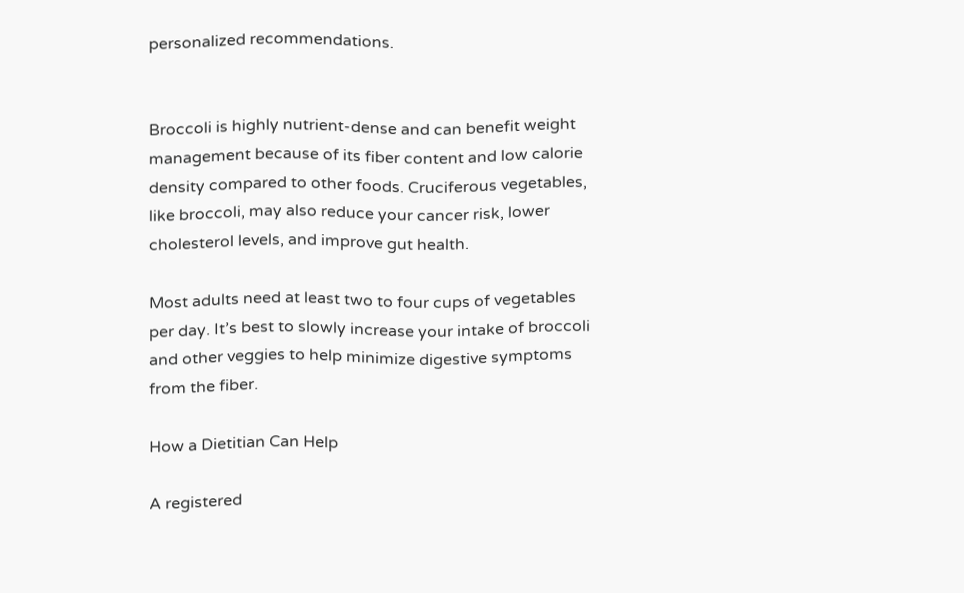personalized recommendations.


Broccoli is highly nutrient-dense and can benefit weight management because of its fiber content and low calorie density compared to other foods. Cruciferous vegetables, like broccoli, may also reduce your cancer risk, lower cholesterol levels, and improve gut health.

Most adults need at least two to four cups of vegetables per day. It’s best to slowly increase your intake of broccoli and other veggies to help minimize digestive symptoms from the fiber.

How a Dietitian Can Help

A registered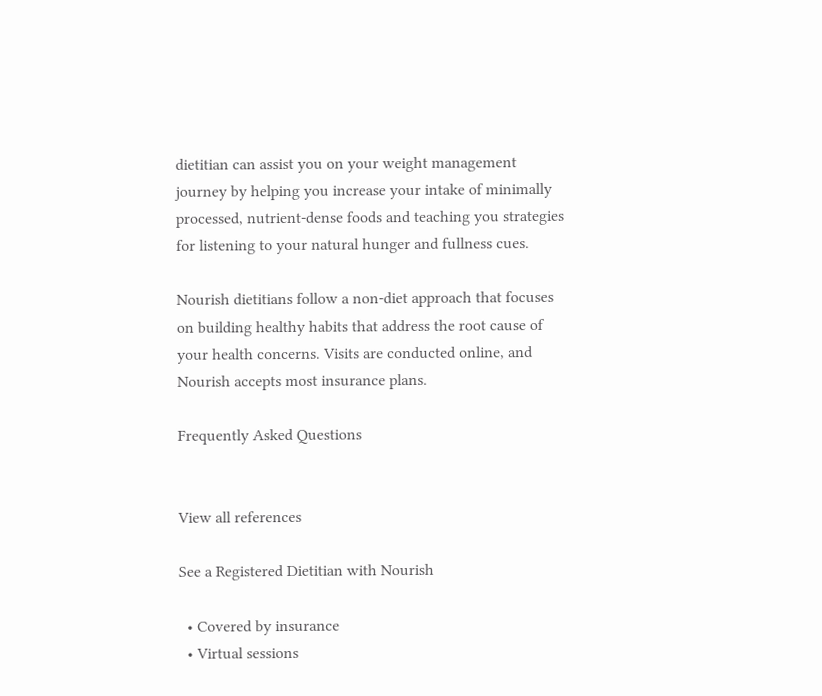dietitian can assist you on your weight management journey by helping you increase your intake of minimally processed, nutrient-dense foods and teaching you strategies for listening to your natural hunger and fullness cues.

Nourish dietitians follow a non-diet approach that focuses on building healthy habits that address the root cause of your health concerns. Visits are conducted online, and Nourish accepts most insurance plans.

Frequently Asked Questions


View all references

See a Registered Dietitian with Nourish

  • Covered by insurance
  • Virtual sessions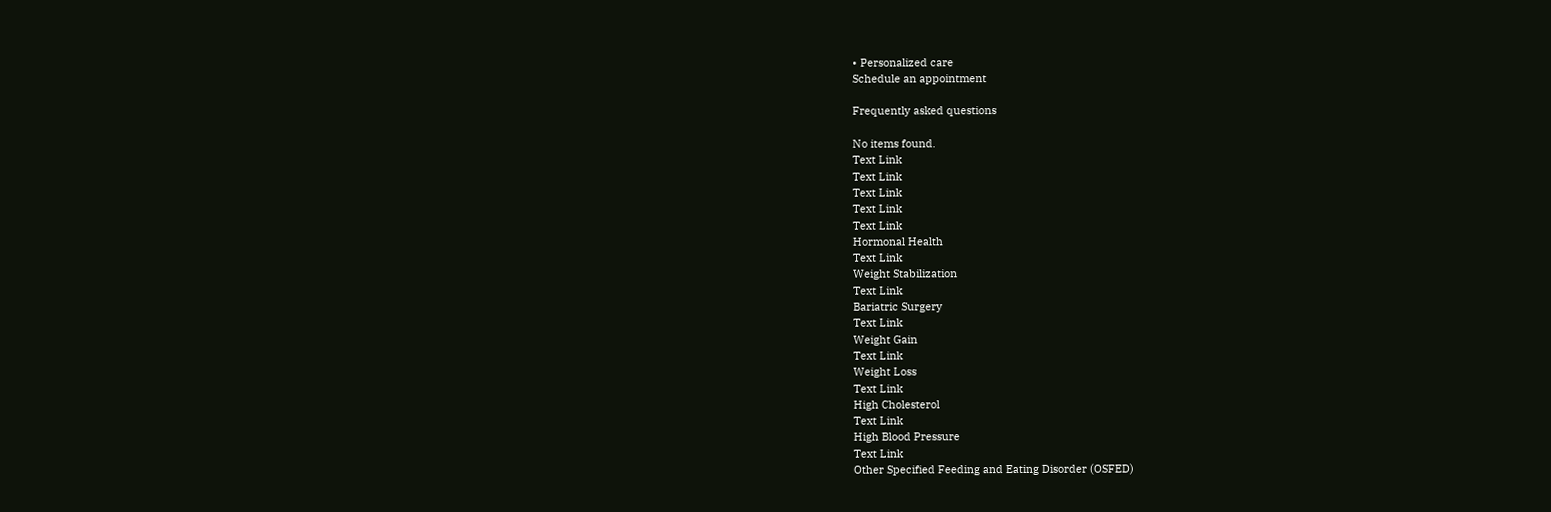• Personalized care
Schedule an appointment

Frequently asked questions

No items found.
Text Link
Text Link
Text Link
Text Link
Text Link
Hormonal Health
Text Link
Weight Stabilization
Text Link
Bariatric Surgery
Text Link
Weight Gain
Text Link
Weight Loss
Text Link
High Cholesterol
Text Link
High Blood Pressure
Text Link
Other Specified Feeding and Eating Disorder (OSFED)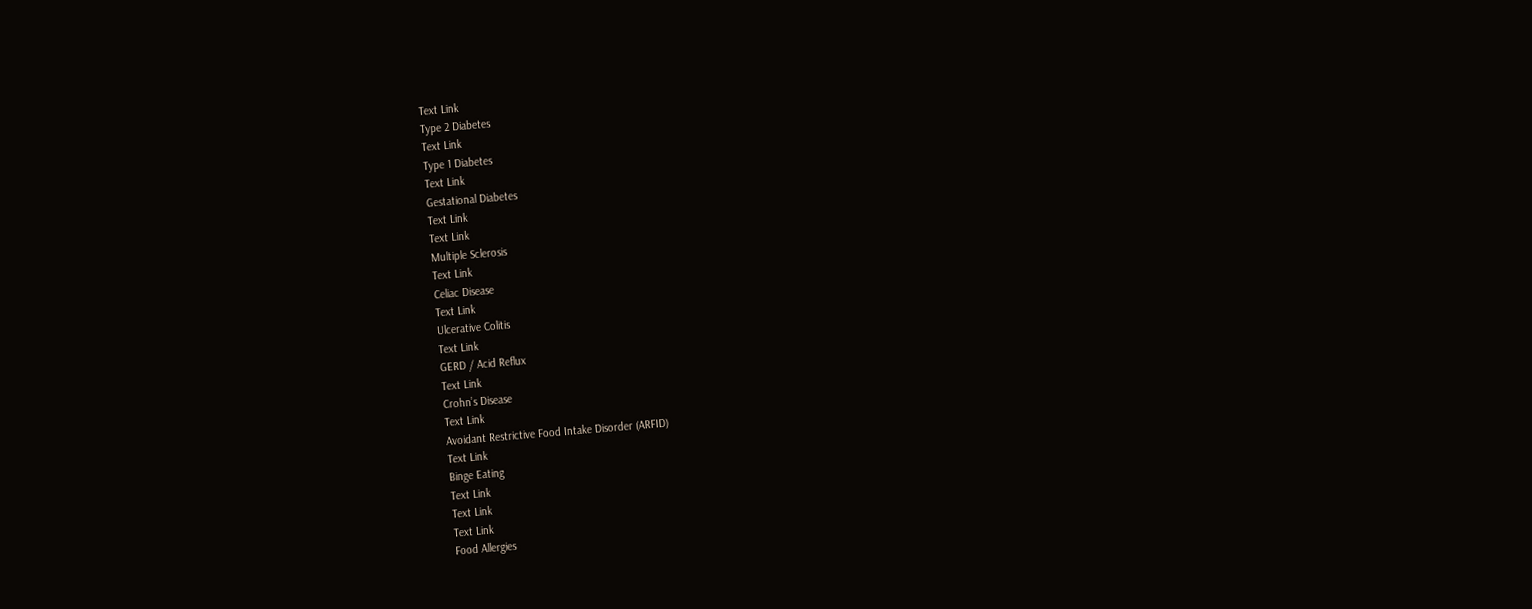Text Link
Type 2 Diabetes
Text Link
Type 1 Diabetes
Text Link
Gestational Diabetes
Text Link
Text Link
Multiple Sclerosis
Text Link
Celiac Disease
Text Link
Ulcerative Colitis
Text Link
GERD / Acid Reflux
Text Link
Crohn’s Disease
Text Link
Avoidant Restrictive Food Intake Disorder (ARFID)
Text Link
Binge Eating
Text Link
Text Link
Text Link
Food Allergies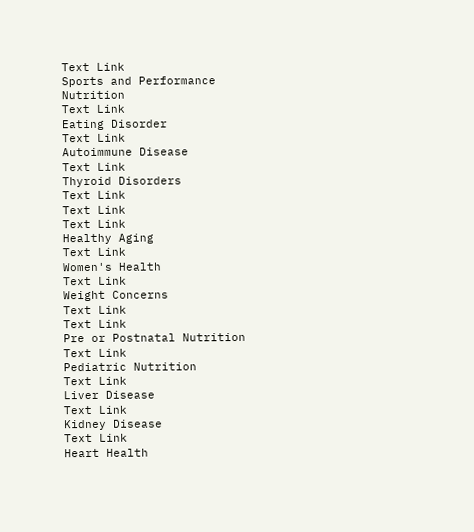Text Link
Sports and Performance Nutrition
Text Link
Eating Disorder
Text Link
Autoimmune Disease
Text Link
Thyroid Disorders
Text Link
Text Link
Text Link
Healthy Aging
Text Link
Women's Health
Text Link
Weight Concerns
Text Link
Text Link
Pre or Postnatal Nutrition
Text Link
Pediatric Nutrition
Text Link
Liver Disease
Text Link
Kidney Disease
Text Link
Heart Health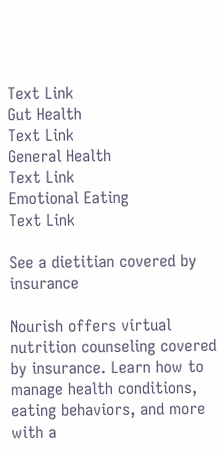Text Link
Gut Health
Text Link
General Health
Text Link
Emotional Eating
Text Link

See a dietitian covered by insurance

Nourish offers virtual nutrition counseling covered by insurance. Learn how to manage health conditions, eating behaviors, and more with a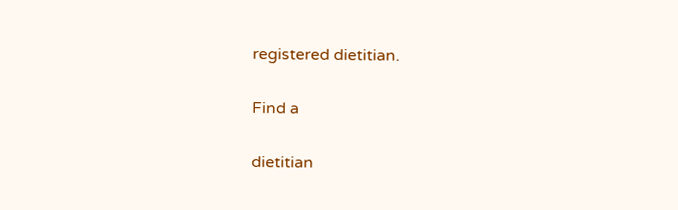registered dietitian.

Find a

dietitian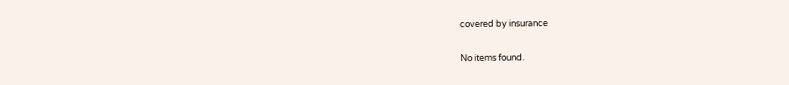covered by insurance

No items found.